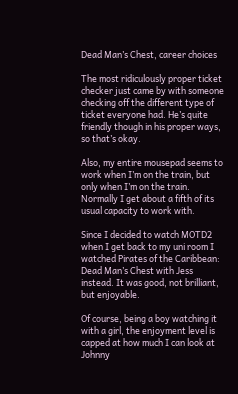Dead Man’s Chest, career choices

The most ridiculously proper ticket checker just came by with someone checking off the different type of ticket everyone had. He’s quite friendly though in his proper ways, so that’s okay.

Also, my entire mousepad seems to work when I’m on the train, but only when I’m on the train. Normally I get about a fifth of its usual capacity to work with.

Since I decided to watch MOTD2 when I get back to my uni room I watched Pirates of the Caribbean: Dead Man’s Chest with Jess instead. It was good, not brilliant, but enjoyable.

Of course, being a boy watching it with a girl, the enjoyment level is capped at how much I can look at Johnny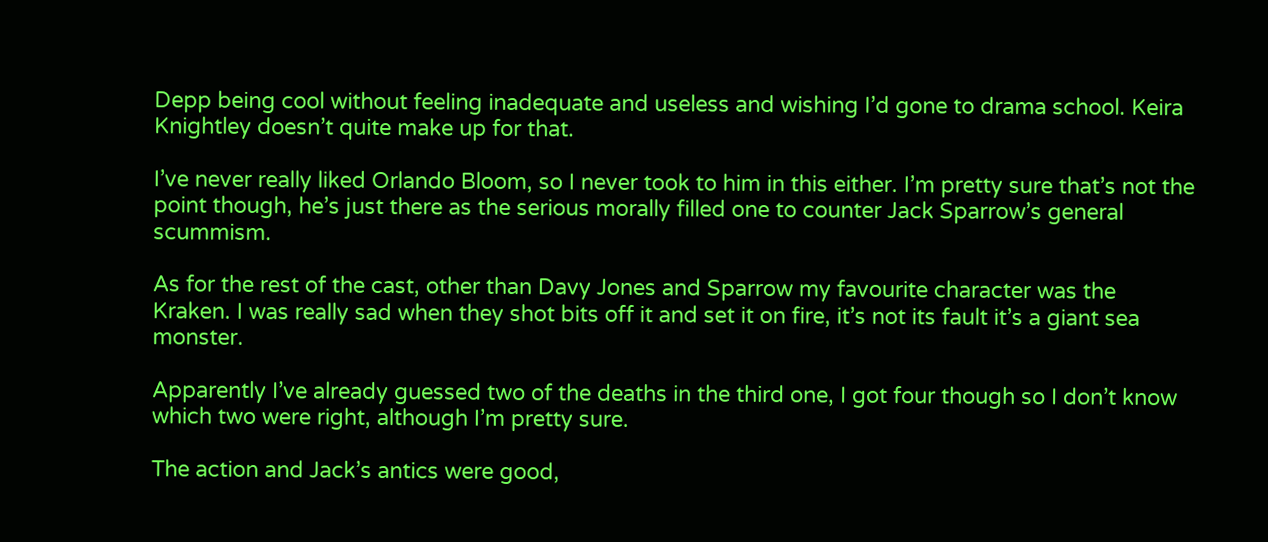Depp being cool without feeling inadequate and useless and wishing I’d gone to drama school. Keira Knightley doesn’t quite make up for that.

I’ve never really liked Orlando Bloom, so I never took to him in this either. I’m pretty sure that’s not the point though, he’s just there as the serious morally filled one to counter Jack Sparrow’s general scummism.

As for the rest of the cast, other than Davy Jones and Sparrow my favourite character was the Kraken. I was really sad when they shot bits off it and set it on fire, it’s not its fault it’s a giant sea monster.

Apparently I’ve already guessed two of the deaths in the third one, I got four though so I don’t know which two were right, although I’m pretty sure.

The action and Jack’s antics were good,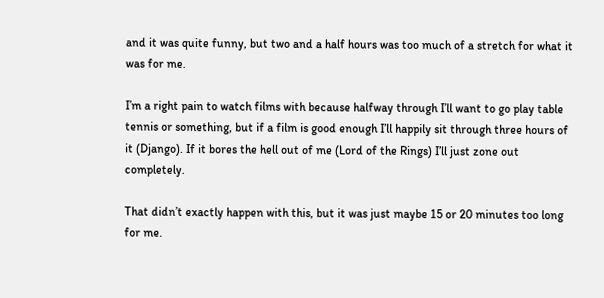and it was quite funny, but two and a half hours was too much of a stretch for what it was for me.

I’m a right pain to watch films with because halfway through I’ll want to go play table tennis or something, but if a film is good enough I’ll happily sit through three hours of it (Django). If it bores the hell out of me (Lord of the Rings) I’ll just zone out completely.

That didn’t exactly happen with this, but it was just maybe 15 or 20 minutes too long for me.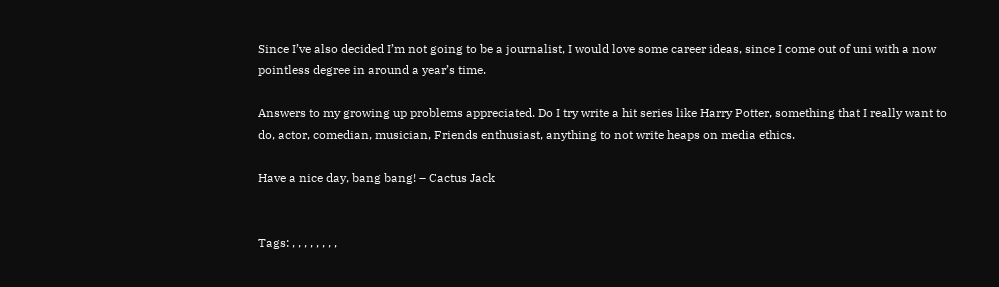Since I’ve also decided I’m not going to be a journalist, I would love some career ideas, since I come out of uni with a now pointless degree in around a year’s time.

Answers to my growing up problems appreciated. Do I try write a hit series like Harry Potter, something that I really want to do, actor, comedian, musician, Friends enthusiast, anything to not write heaps on media ethics.

Have a nice day, bang bang! – Cactus Jack


Tags: , , , , , , , ,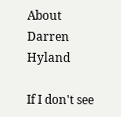About Darren Hyland

If I don't see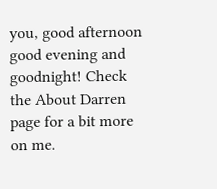you, good afternoon good evening and goodnight! Check the About Darren page for a bit more on me.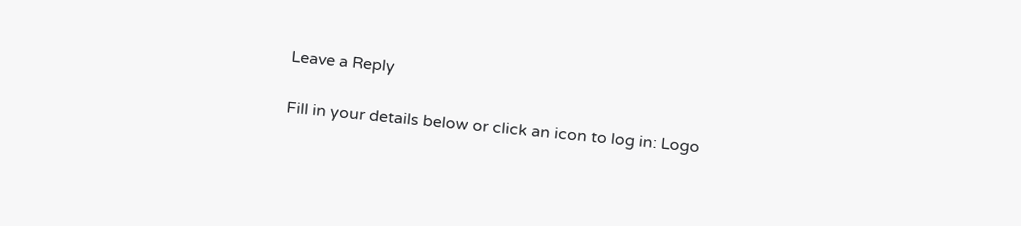Leave a Reply

Fill in your details below or click an icon to log in: Logo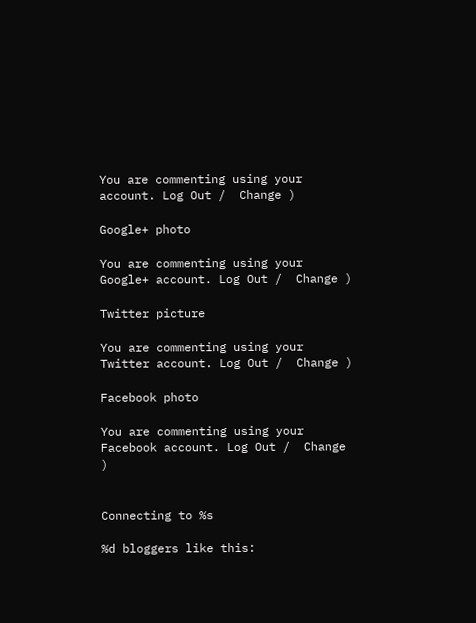You are commenting using your account. Log Out /  Change )

Google+ photo

You are commenting using your Google+ account. Log Out /  Change )

Twitter picture

You are commenting using your Twitter account. Log Out /  Change )

Facebook photo

You are commenting using your Facebook account. Log Out /  Change )


Connecting to %s

%d bloggers like this: